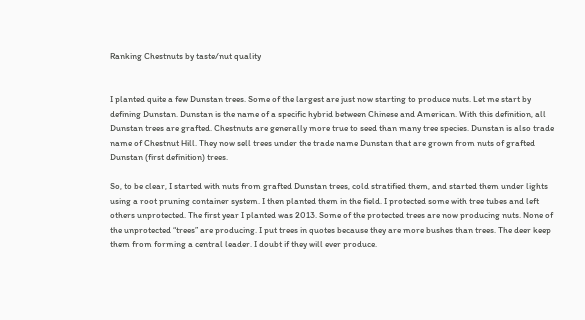Ranking Chestnuts by taste/nut quality


I planted quite a few Dunstan trees. Some of the largest are just now starting to produce nuts. Let me start by defining Dunstan. Dunstan is the name of a specific hybrid between Chinese and American. With this definition, all Dunstan trees are grafted. Chestnuts are generally more true to seed than many tree species. Dunstan is also trade name of Chestnut Hill. They now sell trees under the trade name Dunstan that are grown from nuts of grafted Dunstan (first definition) trees.

So, to be clear, I started with nuts from grafted Dunstan trees, cold stratified them, and started them under lights using a root pruning container system. I then planted them in the field. I protected some with tree tubes and left others unprotected. The first year I planted was 2013. Some of the protected trees are now producing nuts. None of the unprotected “trees” are producing. I put trees in quotes because they are more bushes than trees. The deer keep them from forming a central leader. I doubt if they will ever produce.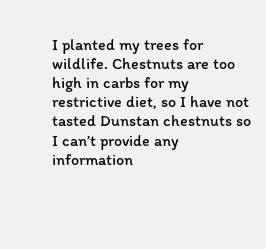I planted my trees for wildlife. Chestnuts are too high in carbs for my restrictive diet, so I have not tasted Dunstan chestnuts so I can’t provide any information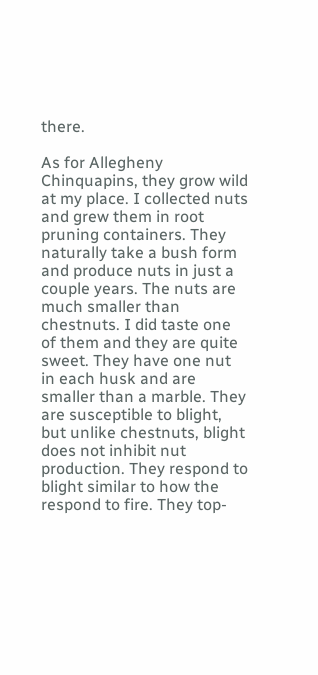there.

As for Allegheny Chinquapins, they grow wild at my place. I collected nuts and grew them in root pruning containers. They naturally take a bush form and produce nuts in just a couple years. The nuts are much smaller than chestnuts. I did taste one of them and they are quite sweet. They have one nut in each husk and are smaller than a marble. They are susceptible to blight, but unlike chestnuts, blight does not inhibit nut production. They respond to blight similar to how the respond to fire. They top-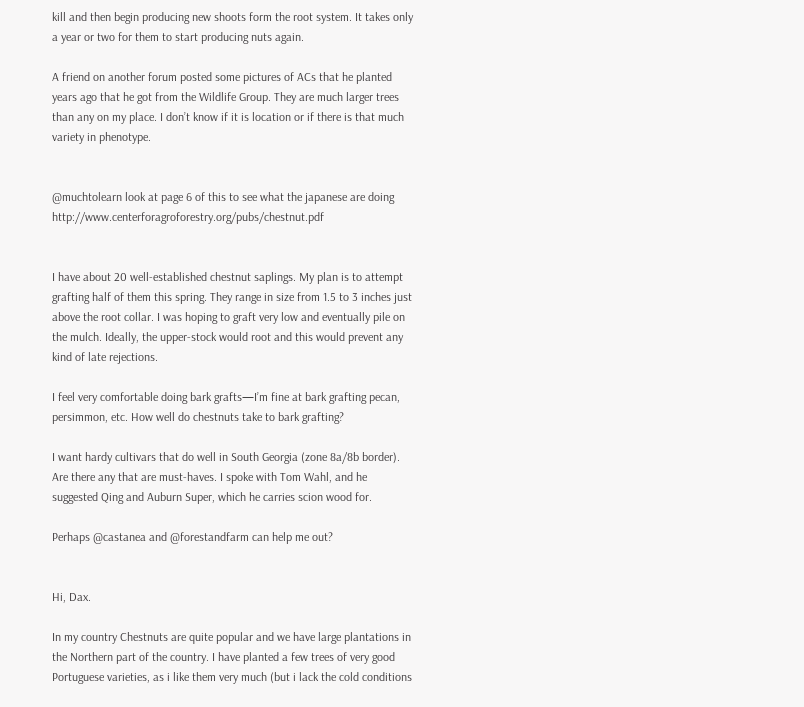kill and then begin producing new shoots form the root system. It takes only a year or two for them to start producing nuts again.

A friend on another forum posted some pictures of ACs that he planted years ago that he got from the Wildlife Group. They are much larger trees than any on my place. I don’t know if it is location or if there is that much variety in phenotype.


@muchtolearn look at page 6 of this to see what the japanese are doing http://www.centerforagroforestry.org/pubs/chestnut.pdf


I have about 20 well-established chestnut saplings. My plan is to attempt grafting half of them this spring. They range in size from 1.5 to 3 inches just above the root collar. I was hoping to graft very low and eventually pile on the mulch. Ideally, the upper-stock would root and this would prevent any kind of late rejections.

I feel very comfortable doing bark grafts—I’m fine at bark grafting pecan, persimmon, etc. How well do chestnuts take to bark grafting?

I want hardy cultivars that do well in South Georgia (zone 8a/8b border). Are there any that are must-haves. I spoke with Tom Wahl, and he suggested Qing and Auburn Super, which he carries scion wood for.

Perhaps @castanea and @forestandfarm can help me out?


Hi, Dax.

In my country Chestnuts are quite popular and we have large plantations in the Northern part of the country. I have planted a few trees of very good Portuguese varieties, as i like them very much (but i lack the cold conditions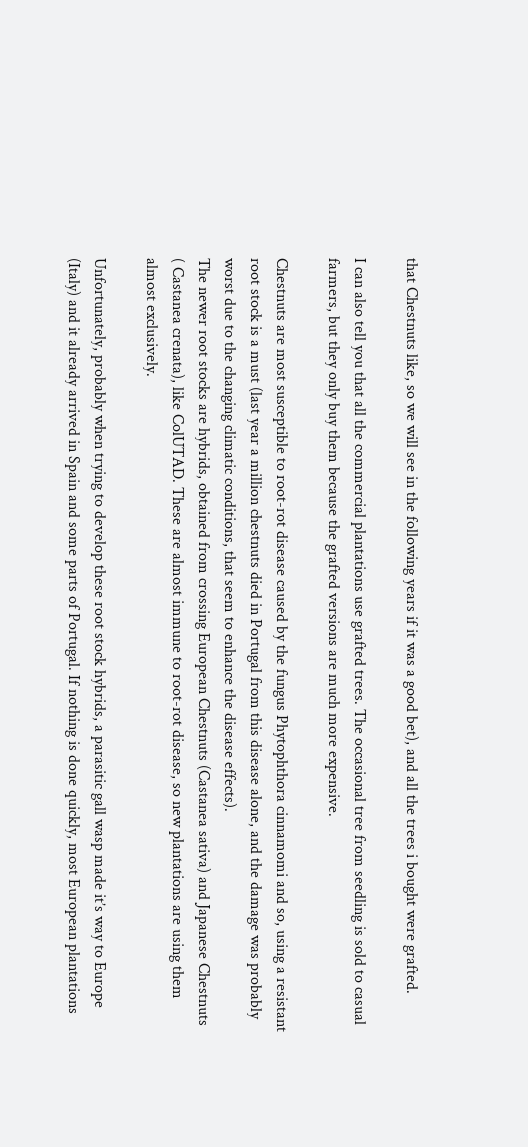that Chestnuts like, so we will see in the following years if it was a good bet), and all the trees i bought were grafted.

I can also tell you that all the commercial plantations use grafted trees. The occasional tree from seedling is sold to casual farmers, but they only buy them because the grafted versions are much more expensive.

Chestnuts are most susceptible to root-rot disease caused by the fungus Phytophthora cinnamomi and so, using a resistant root stock is a must (last year a million chestnuts died in Portugal from this disease alone, and the damage was probably worst due to the changing climatic conditions, that seem to enhance the disease effects).
The newer root stocks are hybrids, obtained from crossing European Chestnuts (Castanea sativa) and Japanese Chestnuts ( Castanea crenata), like ColUTAD. These are almost immune to root-rot disease, so new plantations are using them almost exclusively.

Unfortunately, probably when trying to develop these root stock hybrids, a parasitic gall wasp made it’s way to Europe (Italy) and it already arrived in Spain and some parts of Portugal. If nothing is done quickly, most European plantations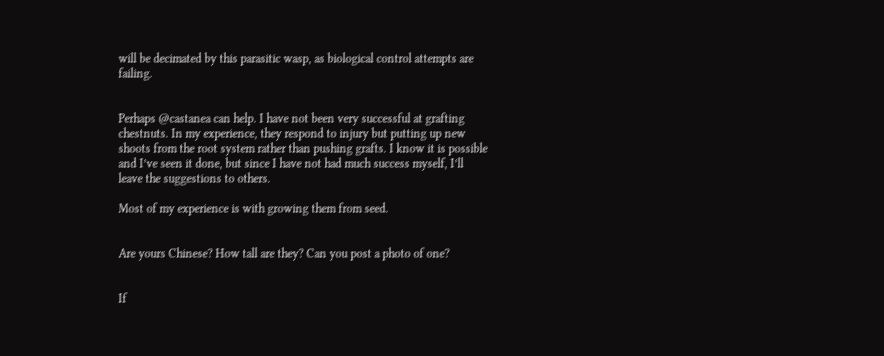will be decimated by this parasitic wasp, as biological control attempts are failing.


Perhaps @castanea can help. I have not been very successful at grafting chestnuts. In my experience, they respond to injury but putting up new shoots from the root system rather than pushing grafts. I know it is possible and I’ve seen it done, but since I have not had much success myself, I’ll leave the suggestions to others.

Most of my experience is with growing them from seed.


Are yours Chinese? How tall are they? Can you post a photo of one?


If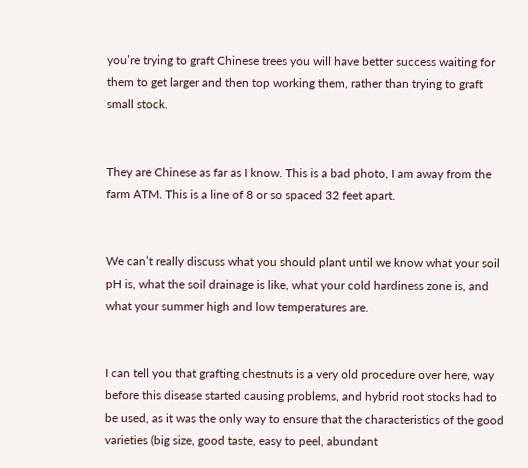you’re trying to graft Chinese trees you will have better success waiting for them to get larger and then top working them, rather than trying to graft small stock.


They are Chinese as far as I know. This is a bad photo, I am away from the farm ATM. This is a line of 8 or so spaced 32 feet apart.


We can’t really discuss what you should plant until we know what your soil pH is, what the soil drainage is like, what your cold hardiness zone is, and what your summer high and low temperatures are.


I can tell you that grafting chestnuts is a very old procedure over here, way before this disease started causing problems, and hybrid root stocks had to be used, as it was the only way to ensure that the characteristics of the good varieties (big size, good taste, easy to peel, abundant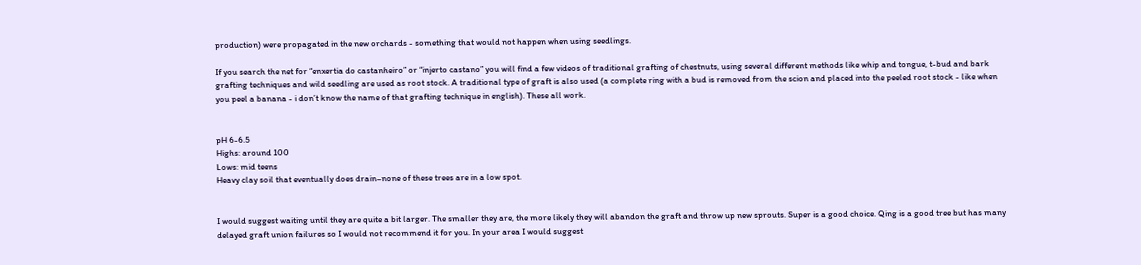production) were propagated in the new orchards - something that would not happen when using seedlings.

If you search the net for “enxertia do castanheiro” or “injerto castano” you will find a few videos of traditional grafting of chestnuts, using several different methods like whip and tongue, t-bud and bark grafting techniques and wild seedling are used as root stock. A traditional type of graft is also used (a complete ring with a bud is removed from the scion and placed into the peeled root stock - like when you peel a banana - i don’t know the name of that grafting technique in english). These all work.


pH 6-6.5
Highs: around 100
Lows: mid teens
Heavy clay soil that eventually does drain–none of these trees are in a low spot.


I would suggest waiting until they are quite a bit larger. The smaller they are, the more likely they will abandon the graft and throw up new sprouts. Super is a good choice. Qing is a good tree but has many delayed graft union failures so I would not recommend it for you. In your area I would suggest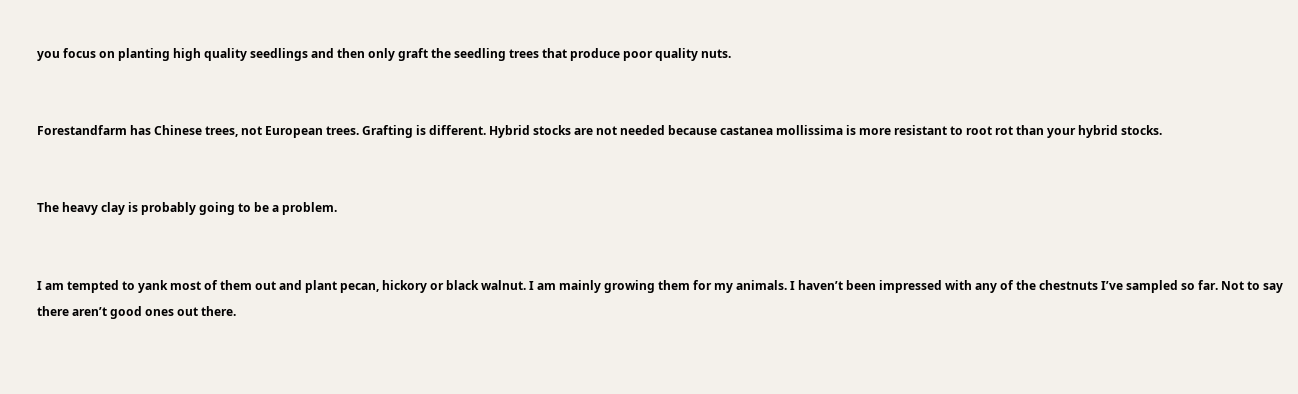you focus on planting high quality seedlings and then only graft the seedling trees that produce poor quality nuts.


Forestandfarm has Chinese trees, not European trees. Grafting is different. Hybrid stocks are not needed because castanea mollissima is more resistant to root rot than your hybrid stocks.


The heavy clay is probably going to be a problem.


I am tempted to yank most of them out and plant pecan, hickory or black walnut. I am mainly growing them for my animals. I haven’t been impressed with any of the chestnuts I’ve sampled so far. Not to say there aren’t good ones out there.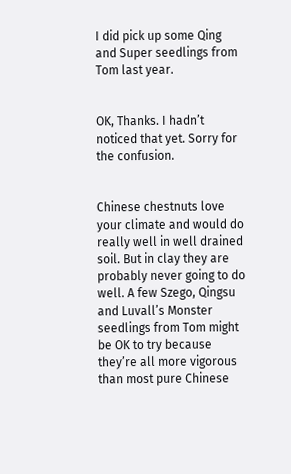I did pick up some Qing and Super seedlings from Tom last year.


OK, Thanks. I hadn’t noticed that yet. Sorry for the confusion.


Chinese chestnuts love your climate and would do really well in well drained soil. But in clay they are probably never going to do well. A few Szego, Qingsu and Luvall’s Monster seedlings from Tom might be OK to try because they’re all more vigorous than most pure Chinese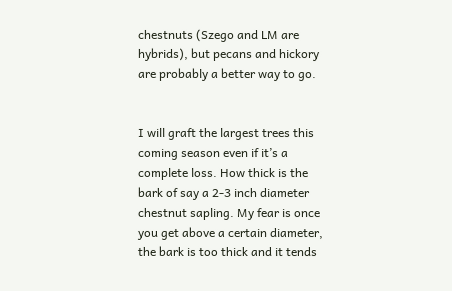chestnuts (Szego and LM are hybrids), but pecans and hickory are probably a better way to go.


I will graft the largest trees this coming season even if it’s a complete loss. How thick is the bark of say a 2-3 inch diameter chestnut sapling. My fear is once you get above a certain diameter, the bark is too thick and it tends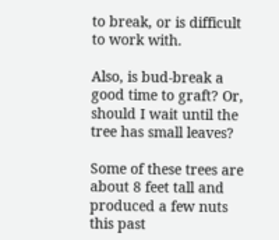to break, or is difficult to work with.

Also, is bud-break a good time to graft? Or, should I wait until the tree has small leaves?

Some of these trees are about 8 feet tall and produced a few nuts this past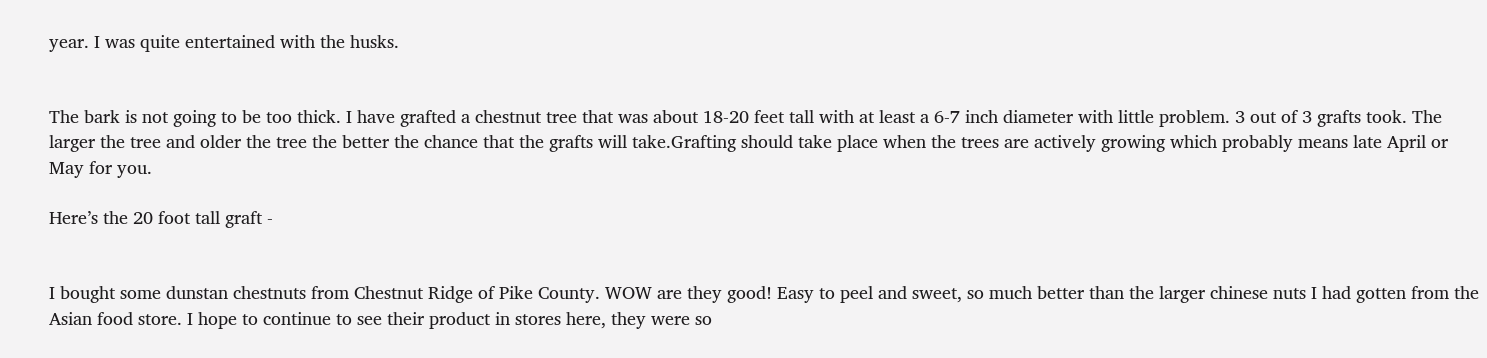year. I was quite entertained with the husks.


The bark is not going to be too thick. I have grafted a chestnut tree that was about 18-20 feet tall with at least a 6-7 inch diameter with little problem. 3 out of 3 grafts took. The larger the tree and older the tree the better the chance that the grafts will take.Grafting should take place when the trees are actively growing which probably means late April or May for you.

Here’s the 20 foot tall graft -


I bought some dunstan chestnuts from Chestnut Ridge of Pike County. WOW are they good! Easy to peel and sweet, so much better than the larger chinese nuts I had gotten from the Asian food store. I hope to continue to see their product in stores here, they were so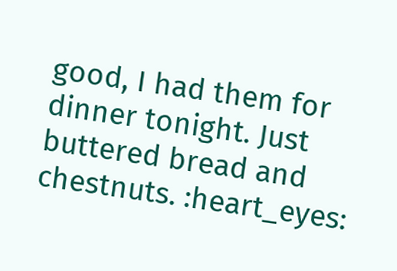good, I had them for dinner tonight. Just buttered bread and chestnuts. :heart_eyes: